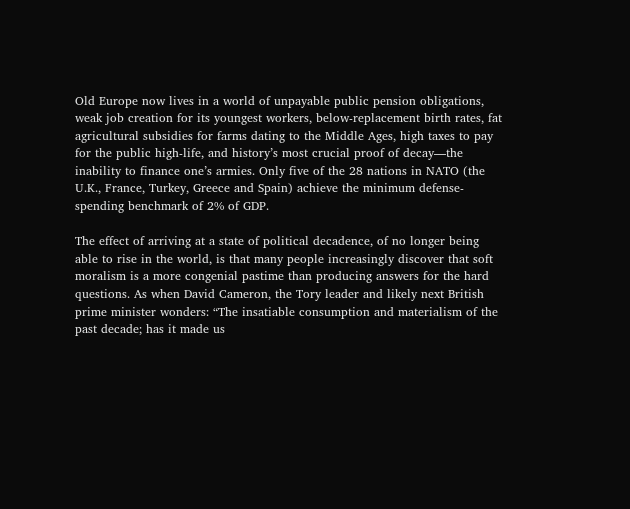Old Europe now lives in a world of unpayable public pension obligations, weak job creation for its youngest workers, below-replacement birth rates, fat agricultural subsidies for farms dating to the Middle Ages, high taxes to pay for the public high-life, and history’s most crucial proof of decay—the inability to finance one’s armies. Only five of the 28 nations in NATO (the U.K., France, Turkey, Greece and Spain) achieve the minimum defense-spending benchmark of 2% of GDP.

The effect of arriving at a state of political decadence, of no longer being able to rise in the world, is that many people increasingly discover that soft moralism is a more congenial pastime than producing answers for the hard questions. As when David Cameron, the Tory leader and likely next British prime minister wonders: “The insatiable consumption and materialism of the past decade; has it made us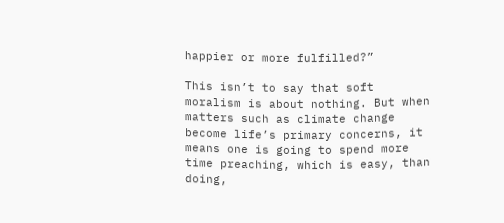happier or more fulfilled?”

This isn’t to say that soft moralism is about nothing. But when matters such as climate change become life’s primary concerns, it means one is going to spend more time preaching, which is easy, than doing,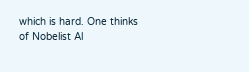which is hard. One thinks of Nobelist Al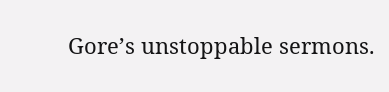Gore’s unstoppable sermons.